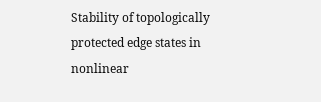Stability of topologically protected edge states in nonlinear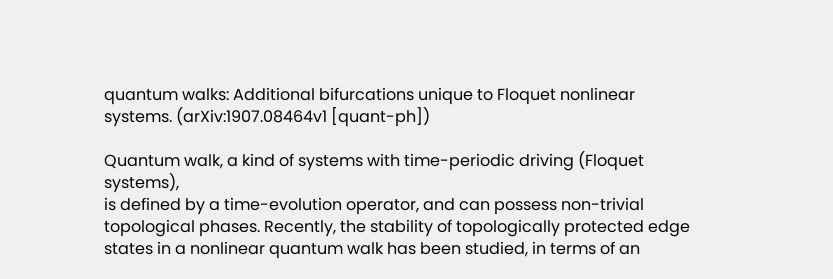quantum walks: Additional bifurcations unique to Floquet nonlinear systems. (arXiv:1907.08464v1 [quant-ph])

Quantum walk, a kind of systems with time-periodic driving (Floquet systems),
is defined by a time-evolution operator, and can possess non-trivial
topological phases. Recently, the stability of topologically protected edge
states in a nonlinear quantum walk has been studied, in terms of an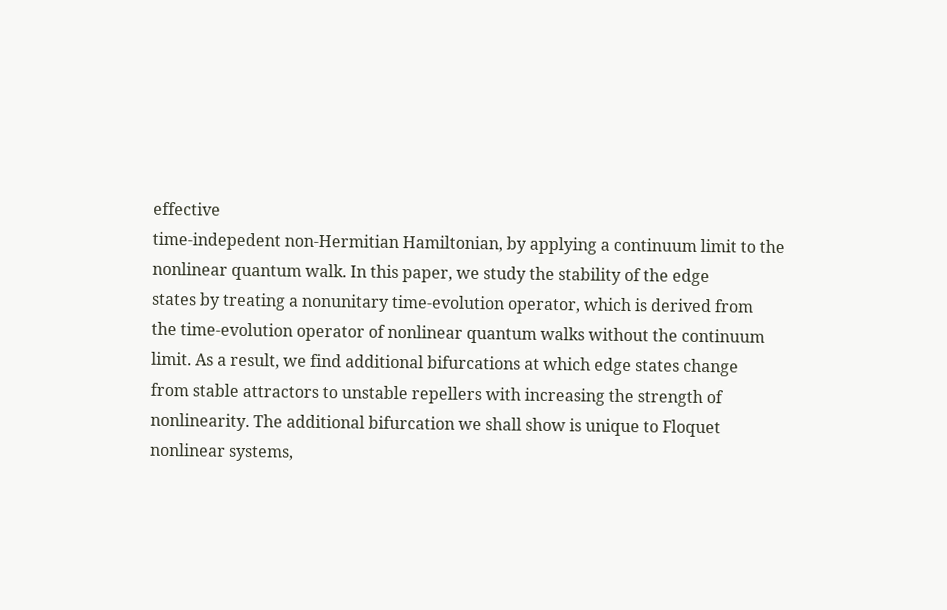effective
time-indepedent non-Hermitian Hamiltonian, by applying a continuum limit to the
nonlinear quantum walk. In this paper, we study the stability of the edge
states by treating a nonunitary time-evolution operator, which is derived from
the time-evolution operator of nonlinear quantum walks without the continuum
limit. As a result, we find additional bifurcations at which edge states change
from stable attractors to unstable repellers with increasing the strength of
nonlinearity. The additional bifurcation we shall show is unique to Floquet
nonlinear systems,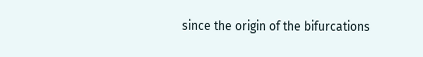since the origin of the bifurcations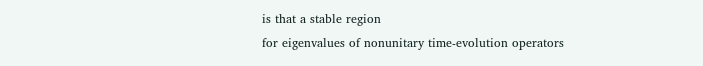is that a stable region
for eigenvalues of nonunitary time-evolution operators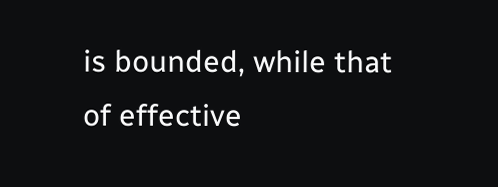is bounded, while that
of effective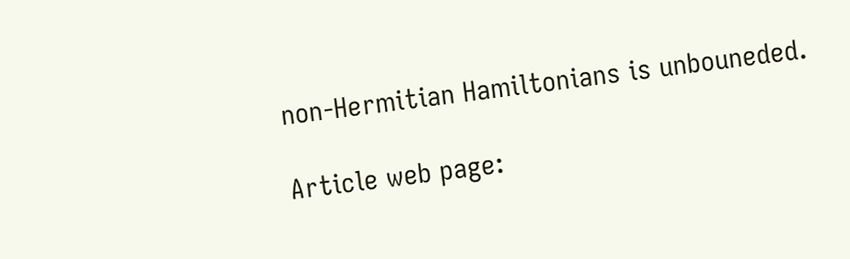non-Hermitian Hamiltonians is unbouneded.

Article web page: